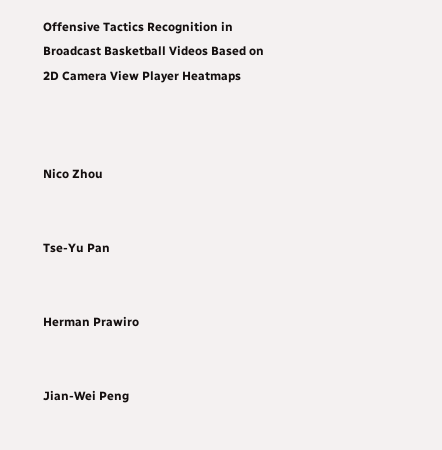Offensive Tactics Recognition in Broadcast Basketball Videos Based on 2D Camera View Player Heatmaps



Nico Zhou


Tse-Yu Pan


Herman Prawiro


Jian-Wei Peng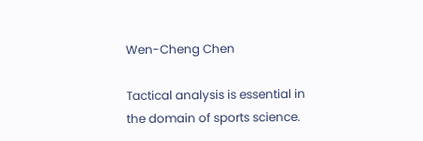Wen-Cheng Chen

Tactical analysis is essential in the domain of sports science.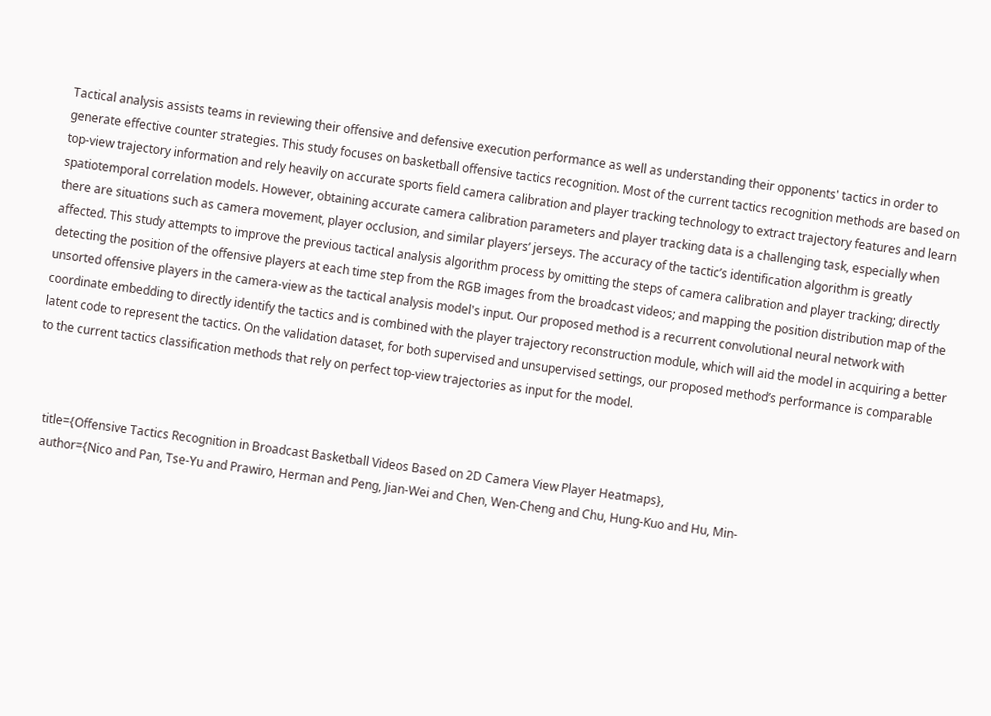Tactical analysis assists teams in reviewing their offensive and defensive execution performance as well as understanding their opponents' tactics in order to generate effective counter strategies. This study focuses on basketball offensive tactics recognition. Most of the current tactics recognition methods are based on top-view trajectory information and rely heavily on accurate sports field camera calibration and player tracking technology to extract trajectory features and learn spatiotemporal correlation models. However, obtaining accurate camera calibration parameters and player tracking data is a challenging task, especially when there are situations such as camera movement, player occlusion, and similar players’ jerseys. The accuracy of the tactic’s identification algorithm is greatly affected. This study attempts to improve the previous tactical analysis algorithm process by omitting the steps of camera calibration and player tracking; directly detecting the position of the offensive players at each time step from the RGB images from the broadcast videos; and mapping the position distribution map of the unsorted offensive players in the camera-view as the tactical analysis model's input. Our proposed method is a recurrent convolutional neural network with coordinate embedding to directly identify the tactics and is combined with the player trajectory reconstruction module, which will aid the model in acquiring a better latent code to represent the tactics. On the validation dataset, for both supervised and unsupervised settings, our proposed method’s performance is comparable to the current tactics classification methods that rely on perfect top-view trajectories as input for the model.



    title={Offensive Tactics Recognition in Broadcast Basketball Videos Based on 2D Camera View Player Heatmaps},
    author={Nico and Pan, Tse-Yu and Prawiro, Herman and Peng, Jian-Wei and Chen, Wen-Cheng and Chu, Hung-Kuo and Hu, Min-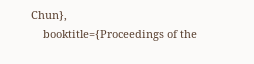Chun},
    booktitle={Proceedings of the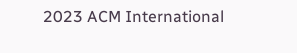2023 ACM International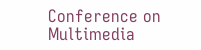Conference on Multimedia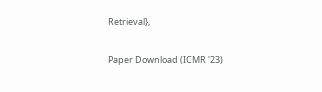Retrieval},

Paper Download (ICMR '23)